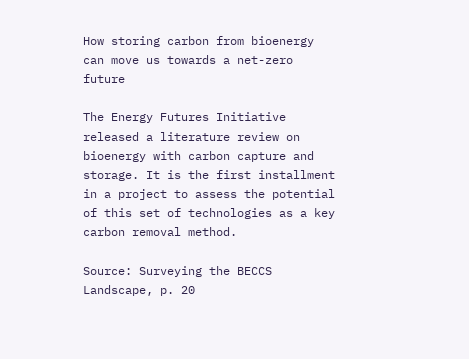How storing carbon from bioenergy can move us towards a net-zero future

The Energy Futures Initiative released a literature review on bioenergy with carbon capture and storage. It is the first installment in a project to assess the potential of this set of technologies as a key carbon removal method.

Source: Surveying the BECCS Landscape, p. 20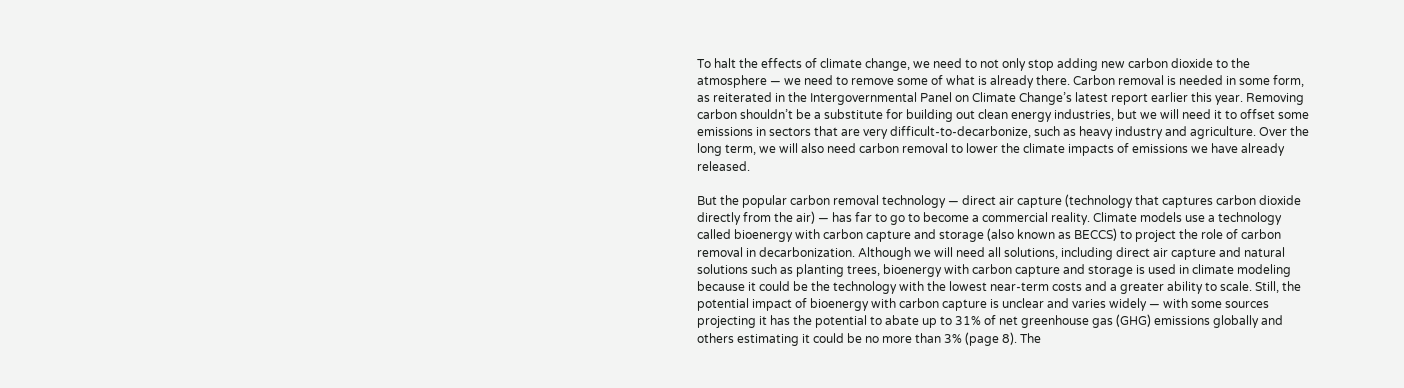To halt the effects of climate change, we need to not only stop adding new carbon dioxide to the atmosphere — we need to remove some of what is already there. Carbon removal is needed in some form, as reiterated in the Intergovernmental Panel on Climate Change’s latest report earlier this year. Removing carbon shouldn’t be a substitute for building out clean energy industries, but we will need it to offset some emissions in sectors that are very difficult-to-decarbonize, such as heavy industry and agriculture. Over the long term, we will also need carbon removal to lower the climate impacts of emissions we have already released.

But the popular carbon removal technology — direct air capture (technology that captures carbon dioxide directly from the air) — has far to go to become a commercial reality. Climate models use a technology called bioenergy with carbon capture and storage (also known as BECCS) to project the role of carbon removal in decarbonization. Although we will need all solutions, including direct air capture and natural solutions such as planting trees, bioenergy with carbon capture and storage is used in climate modeling because it could be the technology with the lowest near-term costs and a greater ability to scale. Still, the potential impact of bioenergy with carbon capture is unclear and varies widely — with some sources projecting it has the potential to abate up to 31% of net greenhouse gas (GHG) emissions globally and others estimating it could be no more than 3% (page 8). The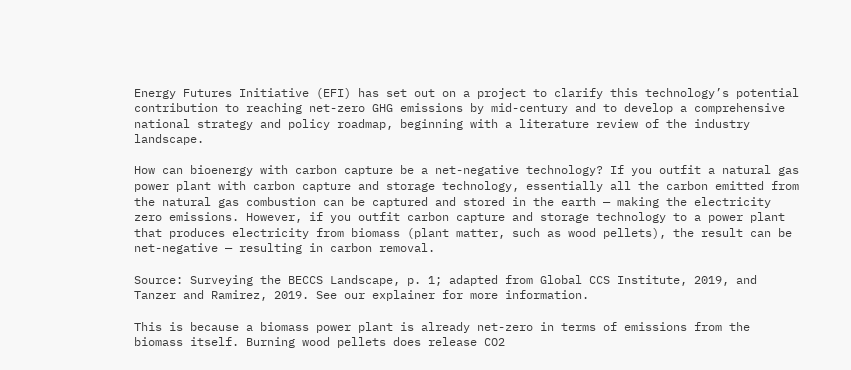Energy Futures Initiative (EFI) has set out on a project to clarify this technology’s potential contribution to reaching net-zero GHG emissions by mid-century and to develop a comprehensive national strategy and policy roadmap, beginning with a literature review of the industry landscape.

How can bioenergy with carbon capture be a net-negative technology? If you outfit a natural gas power plant with carbon capture and storage technology, essentially all the carbon emitted from the natural gas combustion can be captured and stored in the earth — making the electricity zero emissions. However, if you outfit carbon capture and storage technology to a power plant that produces electricity from biomass (plant matter, such as wood pellets), the result can be net-negative — resulting in carbon removal.

Source: Surveying the BECCS Landscape, p. 1; adapted from Global CCS Institute, 2019, and Tanzer and Ramirez, 2019. See our explainer for more information.

This is because a biomass power plant is already net-zero in terms of emissions from the biomass itself. Burning wood pellets does release CO2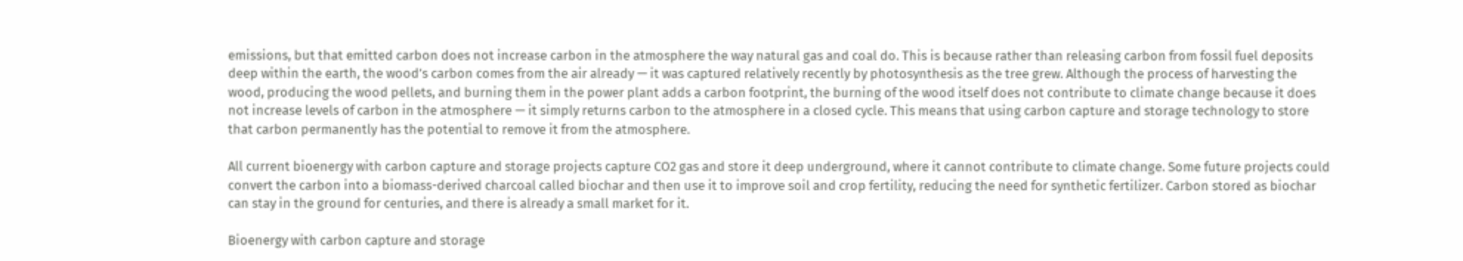emissions, but that emitted carbon does not increase carbon in the atmosphere the way natural gas and coal do. This is because rather than releasing carbon from fossil fuel deposits deep within the earth, the wood’s carbon comes from the air already — it was captured relatively recently by photosynthesis as the tree grew. Although the process of harvesting the wood, producing the wood pellets, and burning them in the power plant adds a carbon footprint, the burning of the wood itself does not contribute to climate change because it does not increase levels of carbon in the atmosphere — it simply returns carbon to the atmosphere in a closed cycle. This means that using carbon capture and storage technology to store that carbon permanently has the potential to remove it from the atmosphere.

All current bioenergy with carbon capture and storage projects capture CO2 gas and store it deep underground, where it cannot contribute to climate change. Some future projects could convert the carbon into a biomass-derived charcoal called biochar and then use it to improve soil and crop fertility, reducing the need for synthetic fertilizer. Carbon stored as biochar can stay in the ground for centuries, and there is already a small market for it.

Bioenergy with carbon capture and storage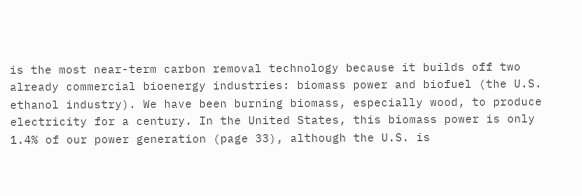is the most near-term carbon removal technology because it builds off two already commercial bioenergy industries: biomass power and biofuel (the U.S. ethanol industry). We have been burning biomass, especially wood, to produce electricity for a century. In the United States, this biomass power is only 1.4% of our power generation (page 33), although the U.S. is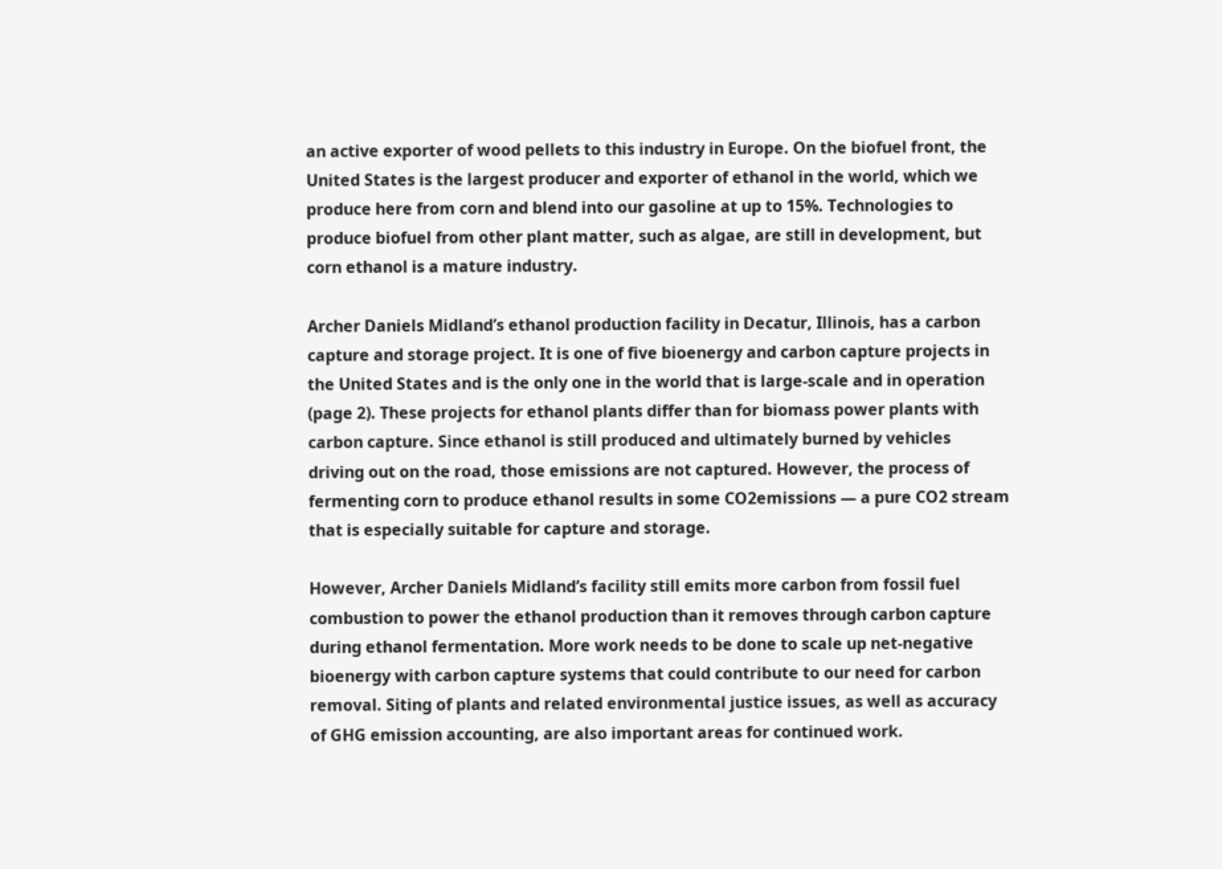an active exporter of wood pellets to this industry in Europe. On the biofuel front, the United States is the largest producer and exporter of ethanol in the world, which we produce here from corn and blend into our gasoline at up to 15%. Technologies to produce biofuel from other plant matter, such as algae, are still in development, but corn ethanol is a mature industry.

Archer Daniels Midland’s ethanol production facility in Decatur, Illinois, has a carbon capture and storage project. It is one of five bioenergy and carbon capture projects in the United States and is the only one in the world that is large-scale and in operation (page 2). These projects for ethanol plants differ than for biomass power plants with carbon capture. Since ethanol is still produced and ultimately burned by vehicles driving out on the road, those emissions are not captured. However, the process of fermenting corn to produce ethanol results in some CO2emissions — a pure CO2 stream that is especially suitable for capture and storage.

However, Archer Daniels Midland’s facility still emits more carbon from fossil fuel combustion to power the ethanol production than it removes through carbon capture during ethanol fermentation. More work needs to be done to scale up net-negative bioenergy with carbon capture systems that could contribute to our need for carbon removal. Siting of plants and related environmental justice issues, as well as accuracy of GHG emission accounting, are also important areas for continued work.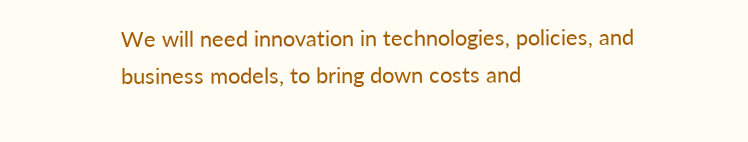We will need innovation in technologies, policies, and business models, to bring down costs and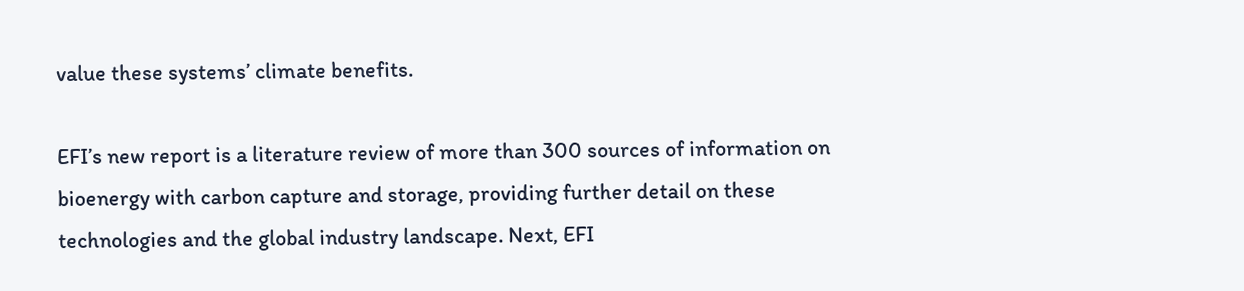value these systems’ climate benefits.

EFI’s new report is a literature review of more than 300 sources of information on bioenergy with carbon capture and storage, providing further detail on these technologies and the global industry landscape. Next, EFI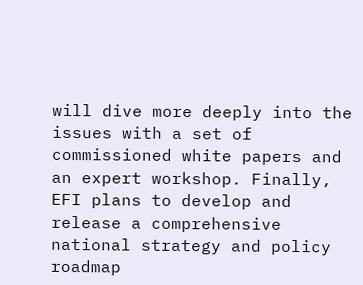will dive more deeply into the issues with a set of commissioned white papers and an expert workshop. Finally, EFI plans to develop and release a comprehensive national strategy and policy roadmap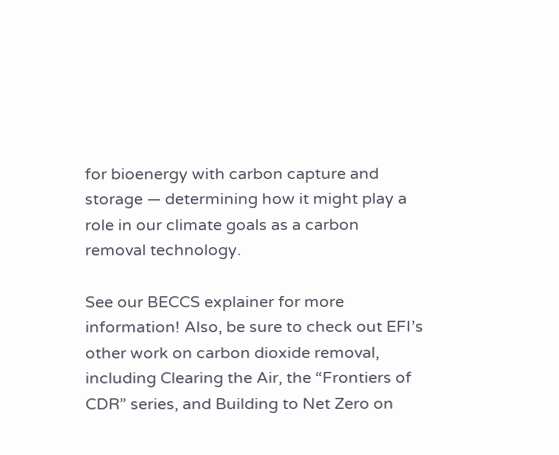for bioenergy with carbon capture and storage — determining how it might play a role in our climate goals as a carbon removal technology.

See our BECCS explainer for more information! Also, be sure to check out EFI’s other work on carbon dioxide removal, including Clearing the Air, the “Frontiers of CDR” series, and Building to Net Zero on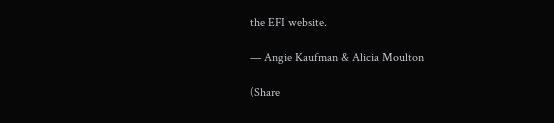the EFI website.

— Angie Kaufman & Alicia Moulton

(Share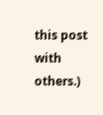this post with others.)